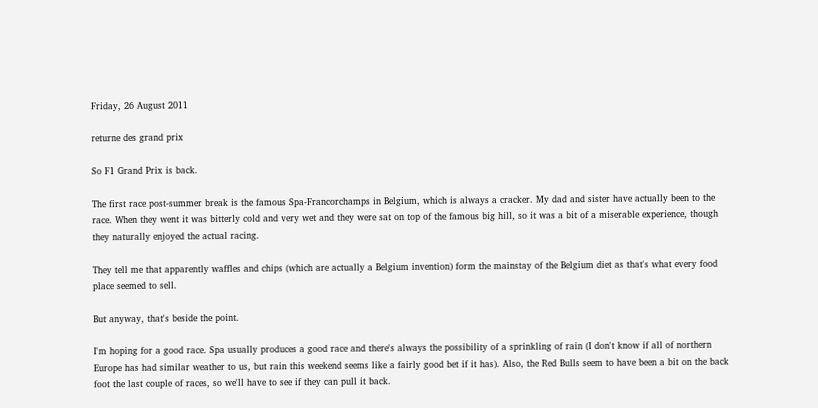Friday, 26 August 2011

returne des grand prix

So F1 Grand Prix is back.

The first race post-summer break is the famous Spa-Francorchamps in Belgium, which is always a cracker. My dad and sister have actually been to the race. When they went it was bitterly cold and very wet and they were sat on top of the famous big hill, so it was a bit of a miserable experience, though they naturally enjoyed the actual racing.

They tell me that apparently waffles and chips (which are actually a Belgium invention) form the mainstay of the Belgium diet as that's what every food place seemed to sell.

But anyway, that's beside the point.

I'm hoping for a good race. Spa usually produces a good race and there's always the possibility of a sprinkling of rain (I don't know if all of northern Europe has had similar weather to us, but rain this weekend seems like a fairly good bet if it has). Also, the Red Bulls seem to have been a bit on the back foot the last couple of races, so we'll have to see if they can pull it back.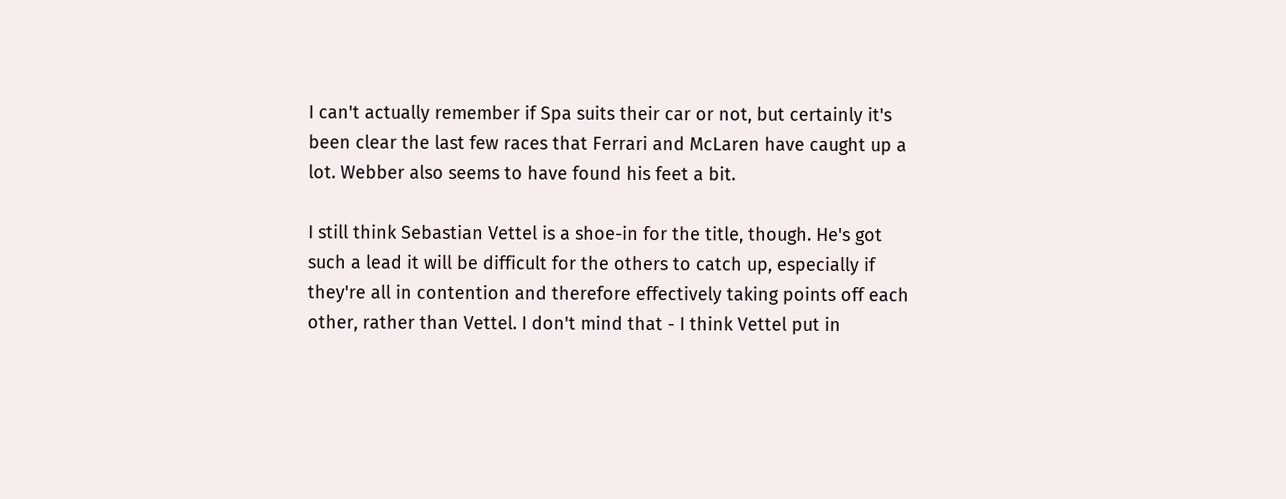I can't actually remember if Spa suits their car or not, but certainly it's been clear the last few races that Ferrari and McLaren have caught up a lot. Webber also seems to have found his feet a bit.

I still think Sebastian Vettel is a shoe-in for the title, though. He's got such a lead it will be difficult for the others to catch up, especially if they're all in contention and therefore effectively taking points off each other, rather than Vettel. I don't mind that - I think Vettel put in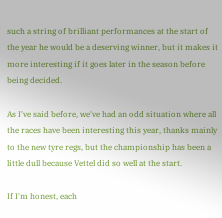such a string of brilliant performances at the start of the year he would be a deserving winner, but it makes it more interesting if it goes later in the season before being decided.

As I've said before, we've had an odd situation where all the races have been interesting this year, thanks mainly to the new tyre regs, but the championship has been a little dull because Vettel did so well at the start.

If I'm honest, each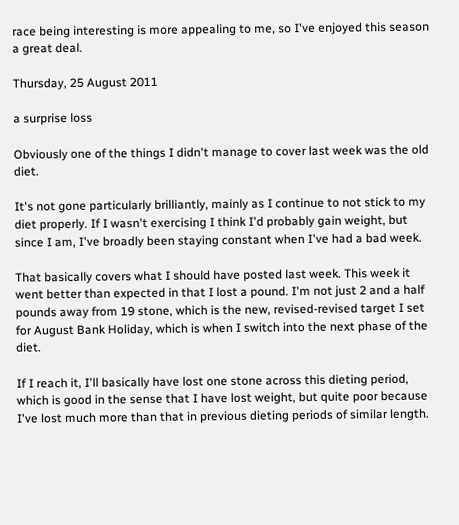race being interesting is more appealing to me, so I've enjoyed this season a great deal.

Thursday, 25 August 2011

a surprise loss

Obviously one of the things I didn't manage to cover last week was the old diet.

It's not gone particularly brilliantly, mainly as I continue to not stick to my diet properly. If I wasn't exercising I think I'd probably gain weight, but since I am, I've broadly been staying constant when I've had a bad week.

That basically covers what I should have posted last week. This week it went better than expected in that I lost a pound. I'm not just 2 and a half pounds away from 19 stone, which is the new, revised-revised target I set for August Bank Holiday, which is when I switch into the next phase of the diet.

If I reach it, I'll basically have lost one stone across this dieting period, which is good in the sense that I have lost weight, but quite poor because I've lost much more than that in previous dieting periods of similar length.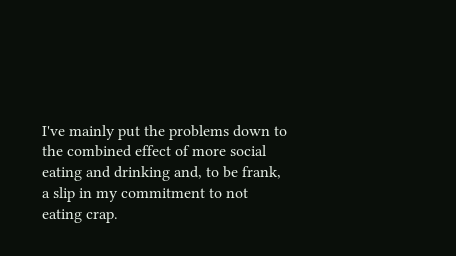I've mainly put the problems down to the combined effect of more social eating and drinking and, to be frank, a slip in my commitment to not eating crap.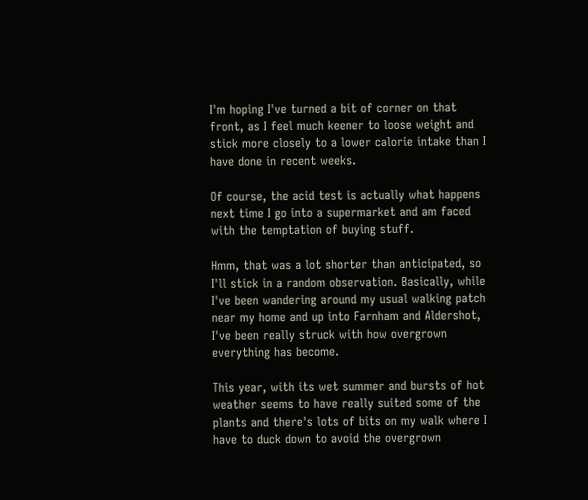I'm hoping I've turned a bit of corner on that front, as I feel much keener to loose weight and stick more closely to a lower calorie intake than I have done in recent weeks.

Of course, the acid test is actually what happens next time I go into a supermarket and am faced with the temptation of buying stuff.

Hmm, that was a lot shorter than anticipated, so I'll stick in a random observation. Basically, while I've been wandering around my usual walking patch near my home and up into Farnham and Aldershot, I've been really struck with how overgrown everything has become.

This year, with its wet summer and bursts of hot weather seems to have really suited some of the plants and there's lots of bits on my walk where I have to duck down to avoid the overgrown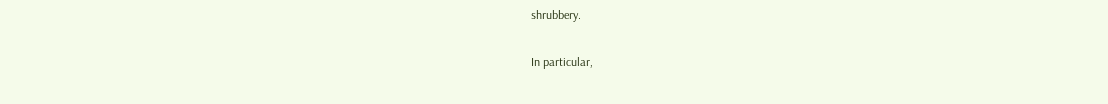shrubbery.

In particular,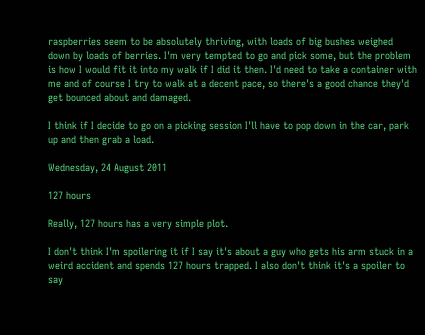raspberries seem to be absolutely thriving, with loads of big bushes weighed down by loads of berries. I'm very tempted to go and pick some, but the problem is how I would fit it into my walk if I did it then. I'd need to take a container with me and of course I try to walk at a decent pace, so there's a good chance they'd get bounced about and damaged.

I think if I decide to go on a picking session I'll have to pop down in the car, park up and then grab a load.

Wednesday, 24 August 2011

127 hours

Really, 127 hours has a very simple plot.

I don't think I'm spoilering it if I say it's about a guy who gets his arm stuck in a weird accident and spends 127 hours trapped. I also don't think it's a spoiler to say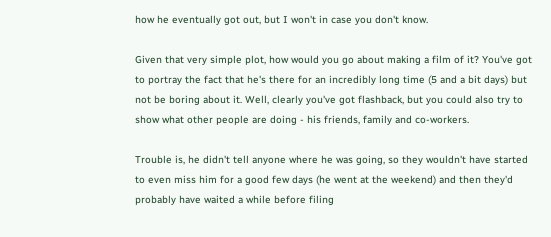how he eventually got out, but I won't in case you don't know.

Given that very simple plot, how would you go about making a film of it? You've got to portray the fact that he's there for an incredibly long time (5 and a bit days) but not be boring about it. Well, clearly you've got flashback, but you could also try to show what other people are doing - his friends, family and co-workers.

Trouble is, he didn't tell anyone where he was going, so they wouldn't have started to even miss him for a good few days (he went at the weekend) and then they'd probably have waited a while before filing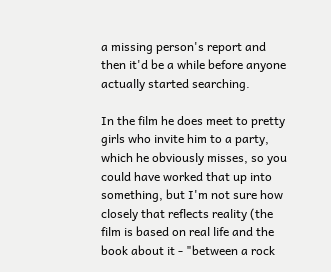a missing person's report and then it'd be a while before anyone actually started searching.

In the film he does meet to pretty girls who invite him to a party, which he obviously misses, so you could have worked that up into something, but I'm not sure how closely that reflects reality (the film is based on real life and the book about it - "between a rock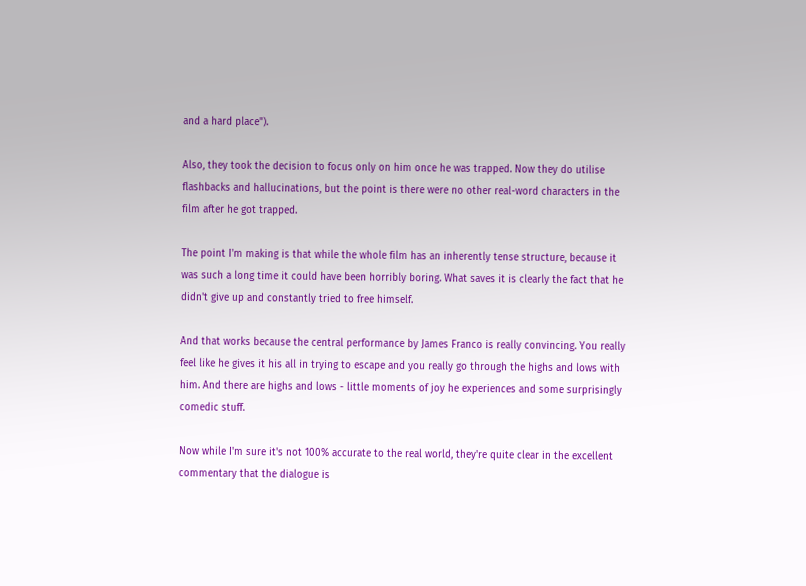and a hard place").

Also, they took the decision to focus only on him once he was trapped. Now they do utilise flashbacks and hallucinations, but the point is there were no other real-word characters in the film after he got trapped.

The point I'm making is that while the whole film has an inherently tense structure, because it was such a long time it could have been horribly boring. What saves it is clearly the fact that he didn't give up and constantly tried to free himself.

And that works because the central performance by James Franco is really convincing. You really feel like he gives it his all in trying to escape and you really go through the highs and lows with him. And there are highs and lows - little moments of joy he experiences and some surprisingly comedic stuff.

Now while I'm sure it's not 100% accurate to the real world, they're quite clear in the excellent commentary that the dialogue is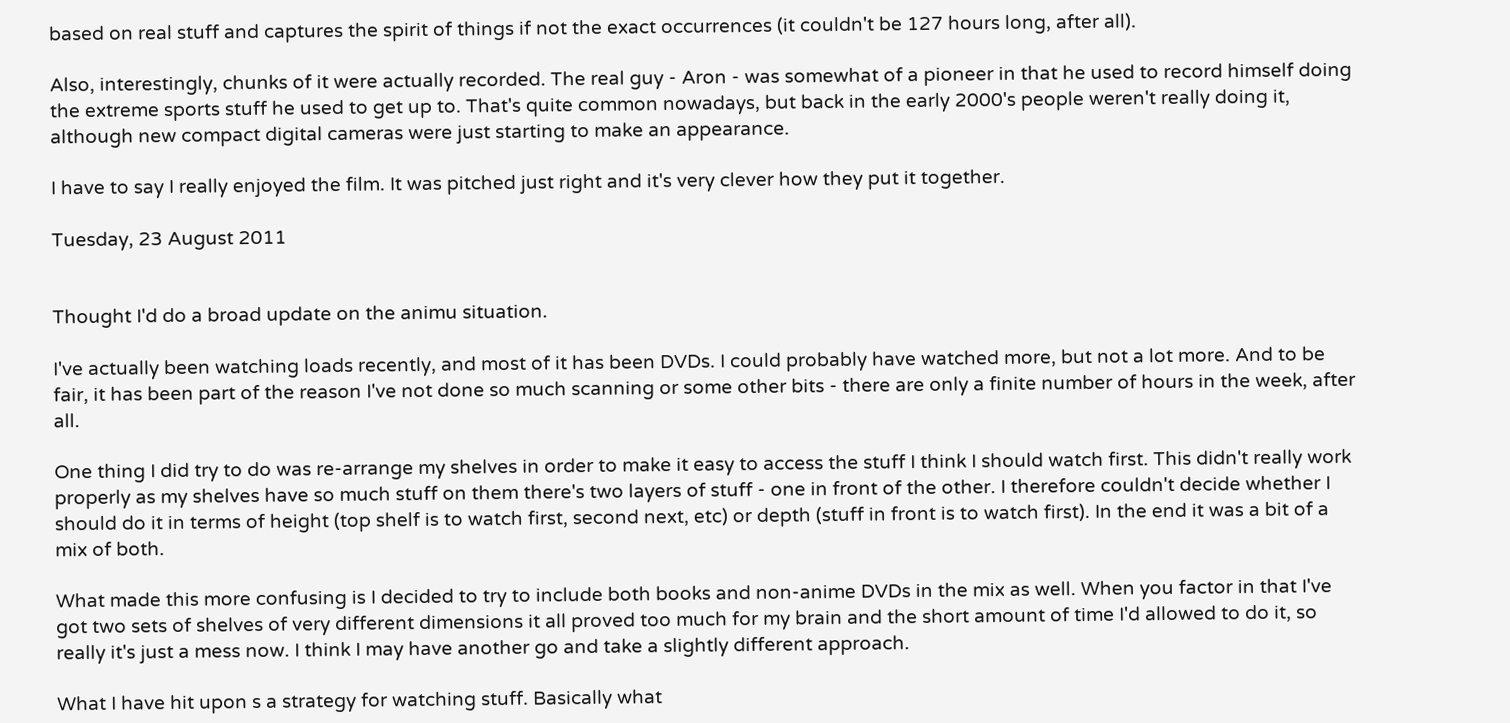based on real stuff and captures the spirit of things if not the exact occurrences (it couldn't be 127 hours long, after all).

Also, interestingly, chunks of it were actually recorded. The real guy - Aron - was somewhat of a pioneer in that he used to record himself doing the extreme sports stuff he used to get up to. That's quite common nowadays, but back in the early 2000's people weren't really doing it, although new compact digital cameras were just starting to make an appearance.

I have to say I really enjoyed the film. It was pitched just right and it's very clever how they put it together.

Tuesday, 23 August 2011


Thought I'd do a broad update on the animu situation.

I've actually been watching loads recently, and most of it has been DVDs. I could probably have watched more, but not a lot more. And to be fair, it has been part of the reason I've not done so much scanning or some other bits - there are only a finite number of hours in the week, after all.

One thing I did try to do was re-arrange my shelves in order to make it easy to access the stuff I think I should watch first. This didn't really work properly as my shelves have so much stuff on them there's two layers of stuff - one in front of the other. I therefore couldn't decide whether I should do it in terms of height (top shelf is to watch first, second next, etc) or depth (stuff in front is to watch first). In the end it was a bit of a mix of both.

What made this more confusing is I decided to try to include both books and non-anime DVDs in the mix as well. When you factor in that I've got two sets of shelves of very different dimensions it all proved too much for my brain and the short amount of time I'd allowed to do it, so really it's just a mess now. I think I may have another go and take a slightly different approach.

What I have hit upon s a strategy for watching stuff. Basically what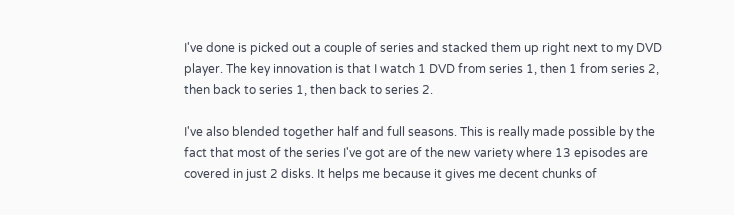I've done is picked out a couple of series and stacked them up right next to my DVD player. The key innovation is that I watch 1 DVD from series 1, then 1 from series 2, then back to series 1, then back to series 2.

I've also blended together half and full seasons. This is really made possible by the fact that most of the series I've got are of the new variety where 13 episodes are covered in just 2 disks. It helps me because it gives me decent chunks of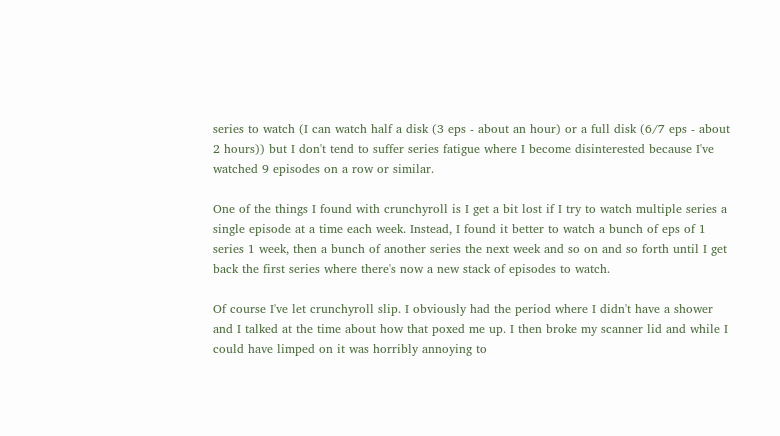series to watch (I can watch half a disk (3 eps - about an hour) or a full disk (6/7 eps - about 2 hours)) but I don't tend to suffer series fatigue where I become disinterested because I've watched 9 episodes on a row or similar.

One of the things I found with crunchyroll is I get a bit lost if I try to watch multiple series a single episode at a time each week. Instead, I found it better to watch a bunch of eps of 1 series 1 week, then a bunch of another series the next week and so on and so forth until I get back the first series where there's now a new stack of episodes to watch.

Of course I've let crunchyroll slip. I obviously had the period where I didn't have a shower and I talked at the time about how that poxed me up. I then broke my scanner lid and while I could have limped on it was horribly annoying to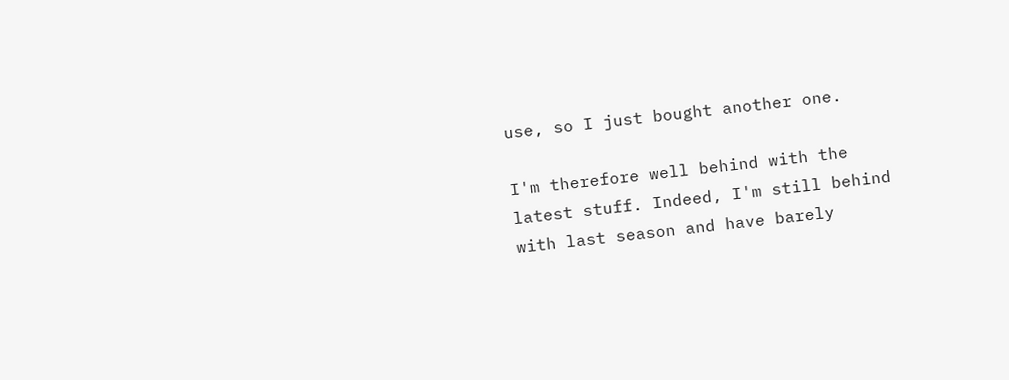use, so I just bought another one.

I'm therefore well behind with the latest stuff. Indeed, I'm still behind with last season and have barely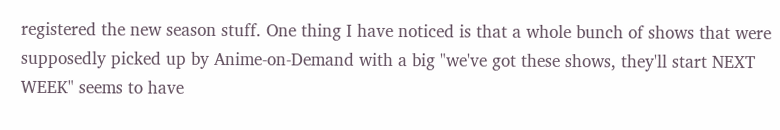registered the new season stuff. One thing I have noticed is that a whole bunch of shows that were supposedly picked up by Anime-on-Demand with a big "we've got these shows, they'll start NEXT WEEK" seems to have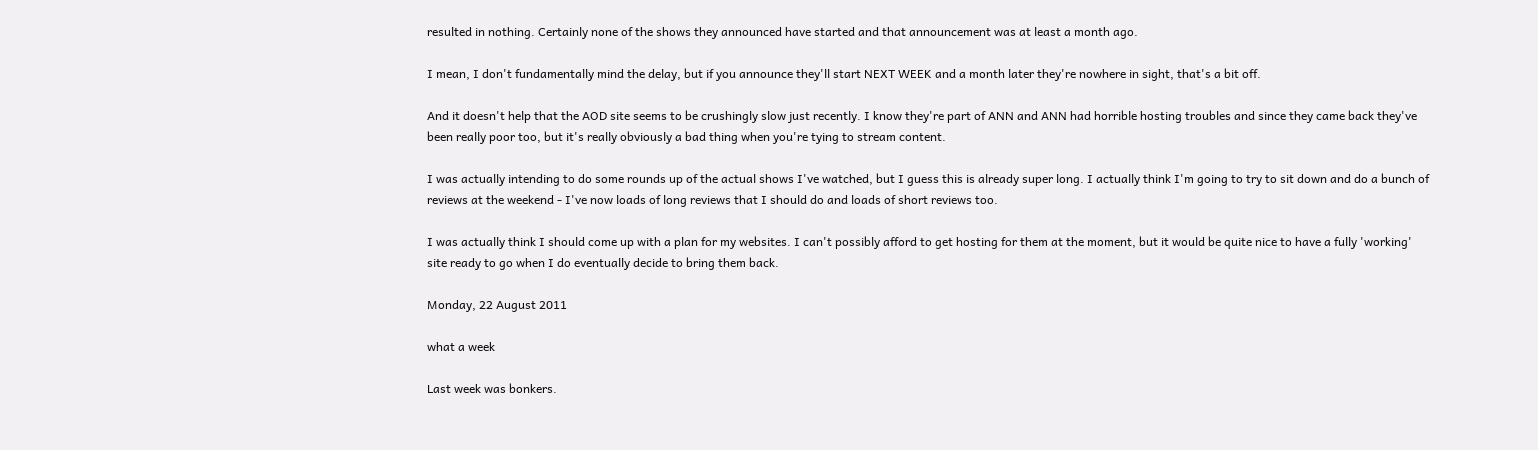resulted in nothing. Certainly none of the shows they announced have started and that announcement was at least a month ago.

I mean, I don't fundamentally mind the delay, but if you announce they'll start NEXT WEEK and a month later they're nowhere in sight, that's a bit off.

And it doesn't help that the AOD site seems to be crushingly slow just recently. I know they're part of ANN and ANN had horrible hosting troubles and since they came back they've been really poor too, but it's really obviously a bad thing when you're tying to stream content.

I was actually intending to do some rounds up of the actual shows I've watched, but I guess this is already super long. I actually think I'm going to try to sit down and do a bunch of reviews at the weekend - I've now loads of long reviews that I should do and loads of short reviews too.

I was actually think I should come up with a plan for my websites. I can't possibly afford to get hosting for them at the moment, but it would be quite nice to have a fully 'working' site ready to go when I do eventually decide to bring them back.

Monday, 22 August 2011

what a week

Last week was bonkers.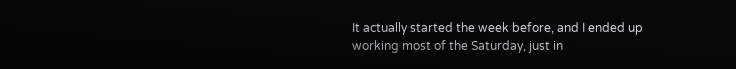It actually started the week before, and I ended up working most of the Saturday, just in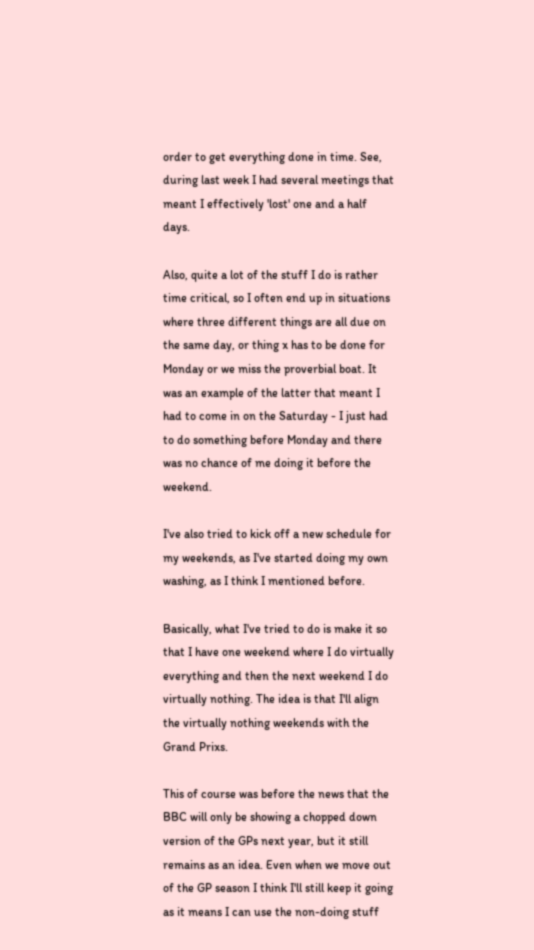order to get everything done in time. See, during last week I had several meetings that meant I effectively 'lost' one and a half days.

Also, quite a lot of the stuff I do is rather time critical, so I often end up in situations where three different things are all due on the same day, or thing x has to be done for Monday or we miss the proverbial boat. It was an example of the latter that meant I had to come in on the Saturday - I just had to do something before Monday and there was no chance of me doing it before the weekend.

I've also tried to kick off a new schedule for my weekends, as I've started doing my own washing, as I think I mentioned before.

Basically, what I've tried to do is make it so that I have one weekend where I do virtually everything and then the next weekend I do virtually nothing. The idea is that I'll align the virtually nothing weekends with the Grand Prixs.

This of course was before the news that the BBC will only be showing a chopped down version of the GPs next year, but it still remains as an idea. Even when we move out of the GP season I think I'll still keep it going as it means I can use the non-doing stuff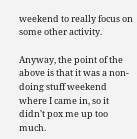weekend to really focus on some other activity.

Anyway, the point of the above is that it was a non-doing stuff weekend where I came in, so it didn't pox me up too much.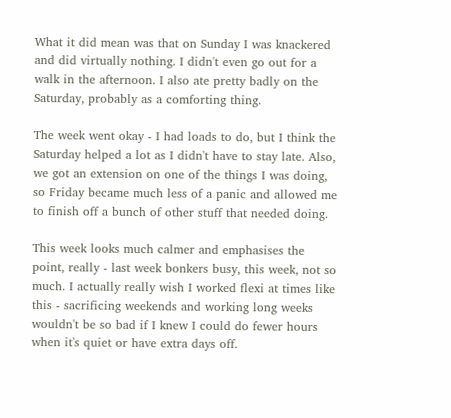What it did mean was that on Sunday I was knackered and did virtually nothing. I didn't even go out for a walk in the afternoon. I also ate pretty badly on the Saturday, probably as a comforting thing.

The week went okay - I had loads to do, but I think the Saturday helped a lot as I didn't have to stay late. Also, we got an extension on one of the things I was doing, so Friday became much less of a panic and allowed me to finish off a bunch of other stuff that needed doing.

This week looks much calmer and emphasises the point, really - last week bonkers busy, this week, not so much. I actually really wish I worked flexi at times like this - sacrificing weekends and working long weeks wouldn't be so bad if I knew I could do fewer hours when it's quiet or have extra days off.